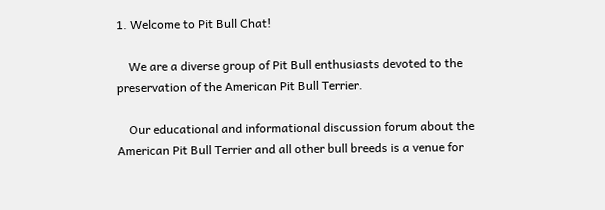1. Welcome to Pit Bull Chat!

    We are a diverse group of Pit Bull enthusiasts devoted to the preservation of the American Pit Bull Terrier.

    Our educational and informational discussion forum about the American Pit Bull Terrier and all other bull breeds is a venue for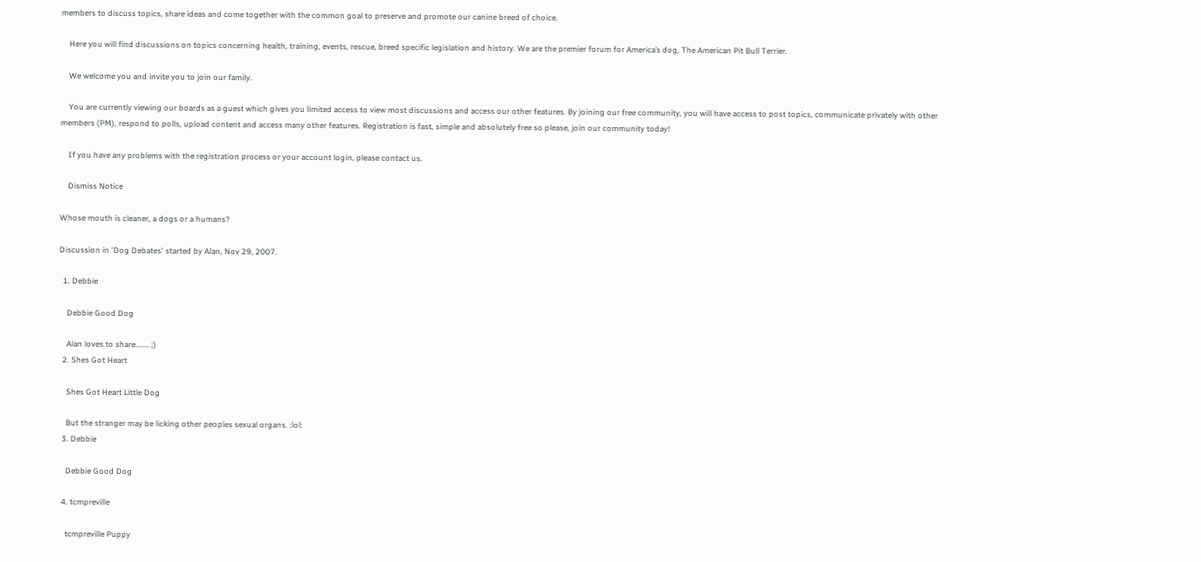members to discuss topics, share ideas and come together with the common goal to preserve and promote our canine breed of choice.

    Here you will find discussions on topics concerning health, training, events, rescue, breed specific legislation and history. We are the premier forum for America’s dog, The American Pit Bull Terrier.

    We welcome you and invite you to join our family.

    You are currently viewing our boards as a guest which gives you limited access to view most discussions and access our other features. By joining our free community, you will have access to post topics, communicate privately with other members (PM), respond to polls, upload content and access many other features. Registration is fast, simple and absolutely free so please, join our community today!

    If you have any problems with the registration process or your account login, please contact us.

    Dismiss Notice

Whose mouth is cleaner, a dogs or a humans?

Discussion in 'Dog Debates' started by Alan, Nov 29, 2007.

  1. Debbie

    Debbie Good Dog

    Alan loves to share....... ;)
  2. Shes Got Heart

    Shes Got Heart Little Dog

    But the stranger may be licking other peoples sexual organs. :lol:
  3. Debbie

    Debbie Good Dog

  4. tcmpreville

    tcmpreville Puppy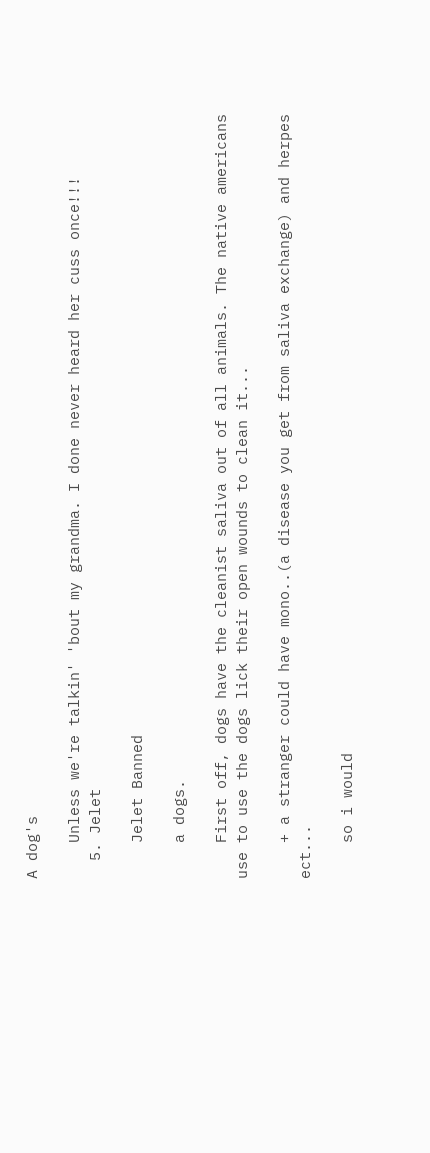A dog's

    Unless we're talkin' 'bout my grandma. I done never heard her cuss once!!!
  5. Jelet

    Jelet Banned

    a dogs.

    First off, dogs have the cleanist saliva out of all animals. The native americans use to use the dogs lick their open wounds to clean it...

    + a stranger could have mono..(a disease you get from saliva exchange) and herpes ect...

    so i would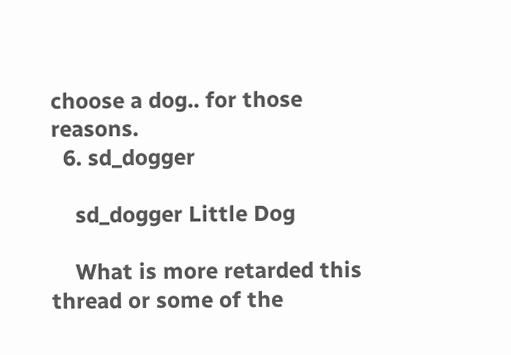choose a dog.. for those reasons.
  6. sd_dogger

    sd_dogger Little Dog

    What is more retarded this thread or some of the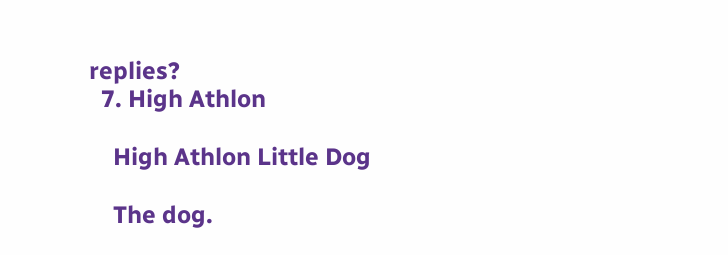replies?
  7. High Athlon

    High Athlon Little Dog

    The dog.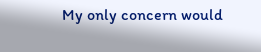My only concern would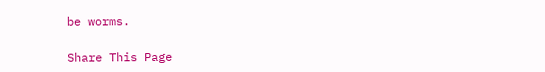be worms.

Share This Page